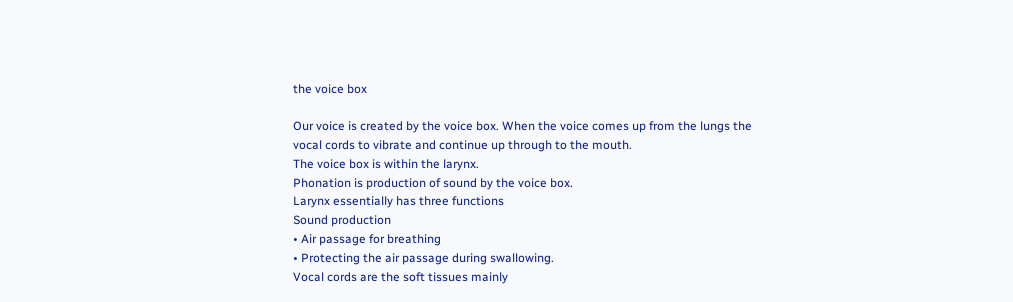the voice box

Our voice is created by the voice box. When the voice comes up from the lungs the vocal cords to vibrate and continue up through to the mouth.
The voice box is within the larynx.
Phonation is production of sound by the voice box.
Larynx essentially has three functions
Sound production
• Air passage for breathing
• Protecting the air passage during swallowing.
Vocal cords are the soft tissues mainly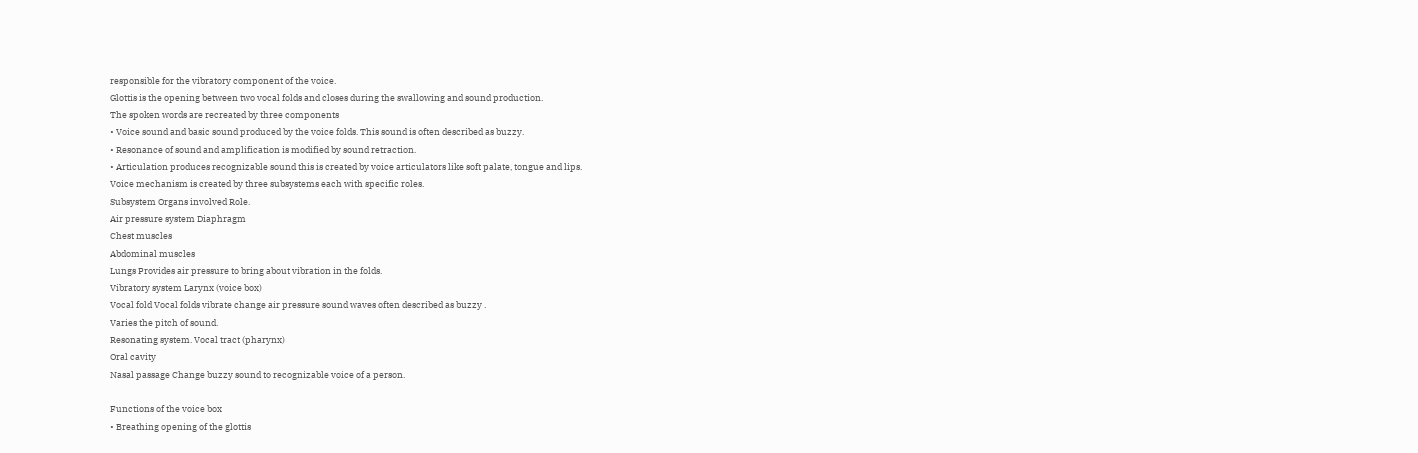responsible for the vibratory component of the voice.
Glottis is the opening between two vocal folds and closes during the swallowing and sound production.
The spoken words are recreated by three components
• Voice sound and basic sound produced by the voice folds. This sound is often described as buzzy.
• Resonance of sound and amplification is modified by sound retraction.
• Articulation produces recognizable sound this is created by voice articulators like soft palate, tongue and lips.
Voice mechanism is created by three subsystems each with specific roles.
Subsystem Organs involved Role.
Air pressure system Diaphragm
Chest muscles
Abdominal muscles
Lungs Provides air pressure to bring about vibration in the folds.
Vibratory system Larynx (voice box)
Vocal fold Vocal folds vibrate change air pressure sound waves often described as buzzy .
Varies the pitch of sound.
Resonating system. Vocal tract (pharynx)
Oral cavity
Nasal passage Change buzzy sound to recognizable voice of a person.

Functions of the voice box
• Breathing opening of the glottis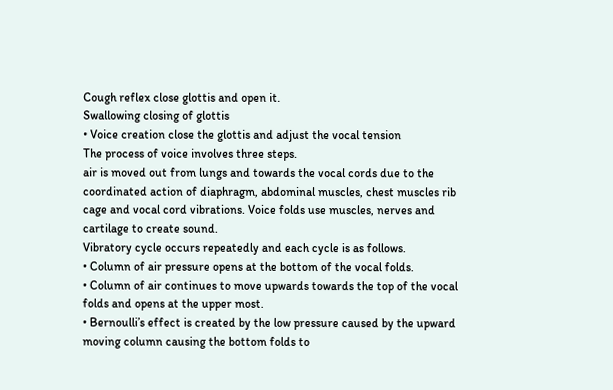Cough reflex close glottis and open it.
Swallowing closing of glottis
• Voice creation close the glottis and adjust the vocal tension
The process of voice involves three steps.
air is moved out from lungs and towards the vocal cords due to the coordinated action of diaphragm, abdominal muscles, chest muscles rib cage and vocal cord vibrations. Voice folds use muscles, nerves and cartilage to create sound.
Vibratory cycle occurs repeatedly and each cycle is as follows.
• Column of air pressure opens at the bottom of the vocal folds.
• Column of air continues to move upwards towards the top of the vocal folds and opens at the upper most.
• Bernoulli’s effect is created by the low pressure caused by the upward moving column causing the bottom folds to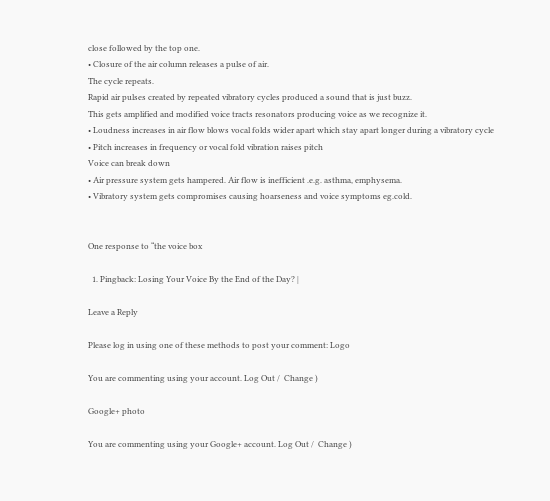close followed by the top one.
• Closure of the air column releases a pulse of air.
The cycle repeats.
Rapid air pulses created by repeated vibratory cycles produced a sound that is just buzz.
This gets amplified and modified voice tracts resonators producing voice as we recognize it.
• Loudness increases in air flow blows vocal folds wider apart which stay apart longer during a vibratory cycle
• Pitch increases in frequency or vocal fold vibration raises pitch
Voice can break down
• Air pressure system gets hampered. Air flow is inefficient .e.g. asthma, emphysema.
• Vibratory system gets compromises causing hoarseness and voice symptoms eg.cold.


One response to “the voice box

  1. Pingback: Losing Your Voice By the End of the Day? |

Leave a Reply

Please log in using one of these methods to post your comment: Logo

You are commenting using your account. Log Out /  Change )

Google+ photo

You are commenting using your Google+ account. Log Out /  Change )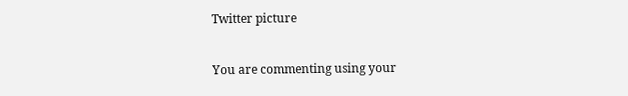Twitter picture

You are commenting using your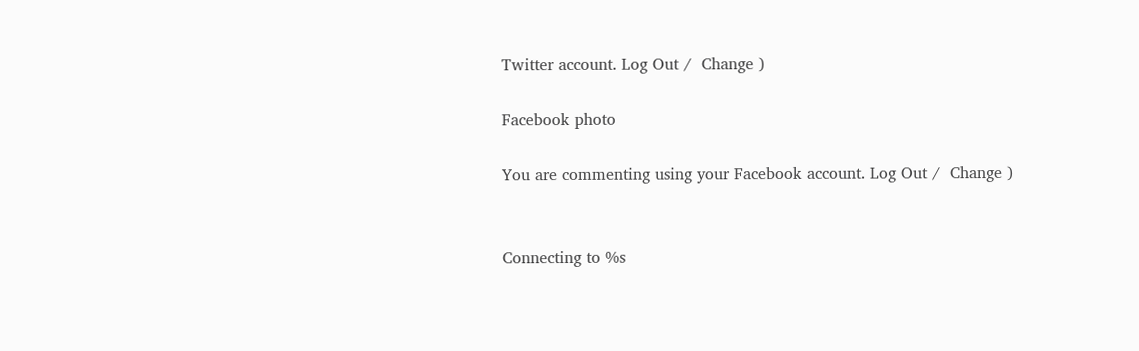Twitter account. Log Out /  Change )

Facebook photo

You are commenting using your Facebook account. Log Out /  Change )


Connecting to %s